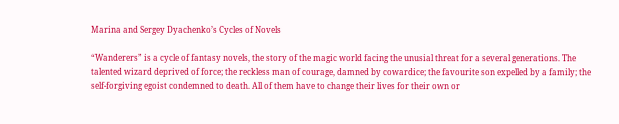Marina and Sergey Dyachenko’s Cycles of Novels

“Wanderers” is a cycle of fantasy novels, the story of the magic world facing the unusial threat for a several generations. The talented wizard deprived of force; the reckless man of courage, damned by cowardice; the favourite son expelled by a family; the self-forgiving egoist condemned to death. All of them have to change their lives for their own or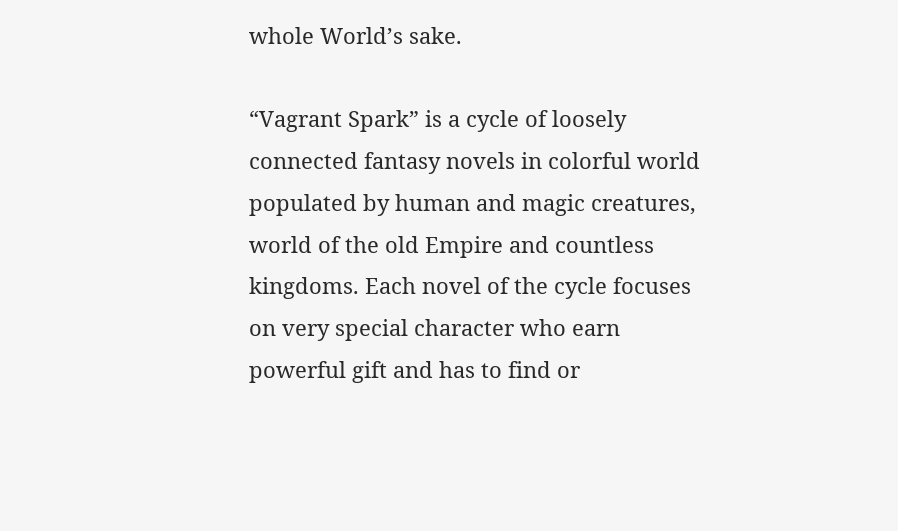whole World’s sake.

“Vagrant Spark” is a cycle of loosely connected fantasy novels in colorful world populated by human and magic creatures, world of the old Empire and countless kingdoms. Each novel of the cycle focuses on very special character who earn powerful gift and has to find or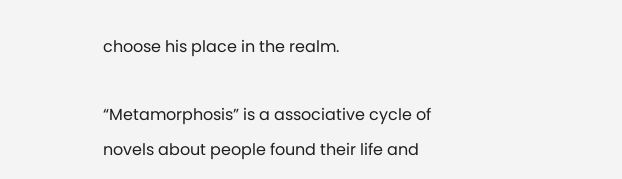choose his place in the realm.

“Metamorphosis” is a associative cycle of novels about people found their life and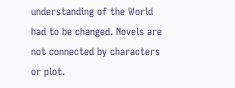understanding of the World had to be changed. Novels are not connected by characters or plot.